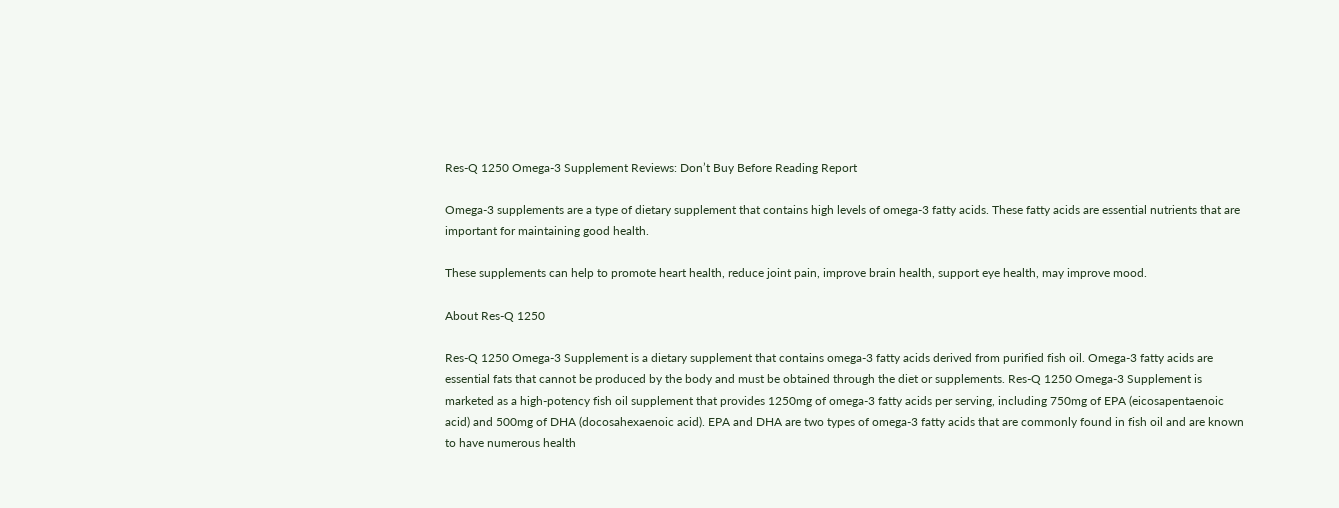Res-Q 1250 Omega-3 Supplement Reviews: Don’t Buy Before Reading Report

Omega-3 supplements are a type of dietary supplement that contains high levels of omega-3 fatty acids. These fatty acids are essential nutrients that are important for maintaining good health.

These supplements can help to promote heart health, reduce joint pain, improve brain health, support eye health, may improve mood.

About Res-Q 1250

Res-Q 1250 Omega-3 Supplement is a dietary supplement that contains omega-3 fatty acids derived from purified fish oil. Omega-3 fatty acids are essential fats that cannot be produced by the body and must be obtained through the diet or supplements. Res-Q 1250 Omega-3 Supplement is marketed as a high-potency fish oil supplement that provides 1250mg of omega-3 fatty acids per serving, including 750mg of EPA (eicosapentaenoic acid) and 500mg of DHA (docosahexaenoic acid). EPA and DHA are two types of omega-3 fatty acids that are commonly found in fish oil and are known to have numerous health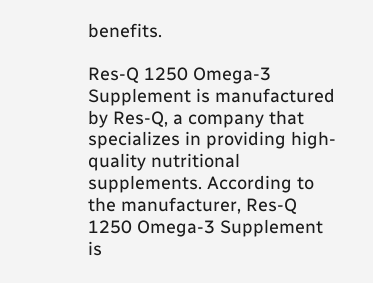benefits.

Res-Q 1250 Omega-3 Supplement is manufactured by Res-Q, a company that specializes in providing high-quality nutritional supplements. According to the manufacturer, Res-Q 1250 Omega-3 Supplement is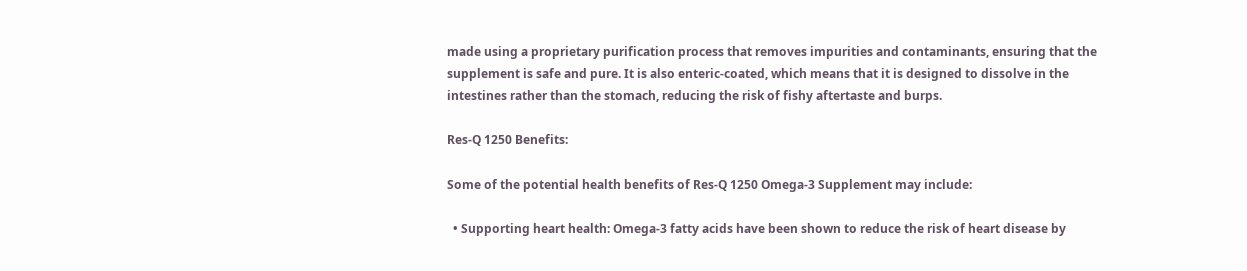made using a proprietary purification process that removes impurities and contaminants, ensuring that the supplement is safe and pure. It is also enteric-coated, which means that it is designed to dissolve in the intestines rather than the stomach, reducing the risk of fishy aftertaste and burps.

Res-Q 1250 Benefits:

Some of the potential health benefits of Res-Q 1250 Omega-3 Supplement may include:

  • Supporting heart health: Omega-3 fatty acids have been shown to reduce the risk of heart disease by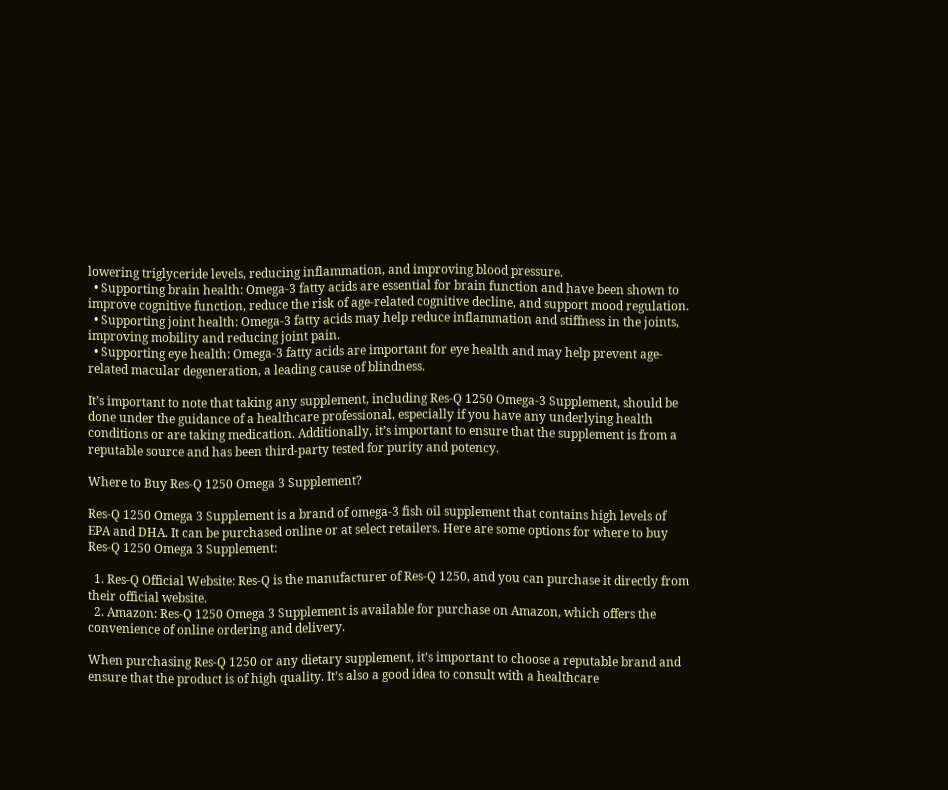lowering triglyceride levels, reducing inflammation, and improving blood pressure.
  • Supporting brain health: Omega-3 fatty acids are essential for brain function and have been shown to improve cognitive function, reduce the risk of age-related cognitive decline, and support mood regulation.
  • Supporting joint health: Omega-3 fatty acids may help reduce inflammation and stiffness in the joints, improving mobility and reducing joint pain.
  • Supporting eye health: Omega-3 fatty acids are important for eye health and may help prevent age-related macular degeneration, a leading cause of blindness.

It’s important to note that taking any supplement, including Res-Q 1250 Omega-3 Supplement, should be done under the guidance of a healthcare professional, especially if you have any underlying health conditions or are taking medication. Additionally, it’s important to ensure that the supplement is from a reputable source and has been third-party tested for purity and potency.

Where to Buy Res-Q 1250 Omega 3 Supplement?

Res-Q 1250 Omega 3 Supplement is a brand of omega-3 fish oil supplement that contains high levels of EPA and DHA. It can be purchased online or at select retailers. Here are some options for where to buy Res-Q 1250 Omega 3 Supplement:

  1. Res-Q Official Website: Res-Q is the manufacturer of Res-Q 1250, and you can purchase it directly from their official website.
  2. Amazon: Res-Q 1250 Omega 3 Supplement is available for purchase on Amazon, which offers the convenience of online ordering and delivery.

When purchasing Res-Q 1250 or any dietary supplement, it’s important to choose a reputable brand and ensure that the product is of high quality. It’s also a good idea to consult with a healthcare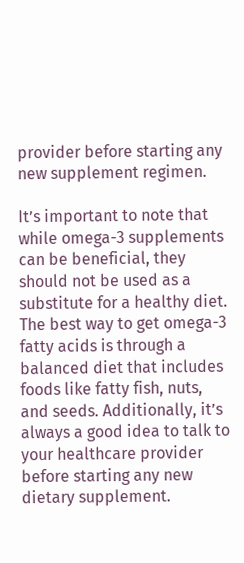provider before starting any new supplement regimen.

It’s important to note that while omega-3 supplements can be beneficial, they should not be used as a substitute for a healthy diet. The best way to get omega-3 fatty acids is through a balanced diet that includes foods like fatty fish, nuts, and seeds. Additionally, it’s always a good idea to talk to your healthcare provider before starting any new dietary supplement.